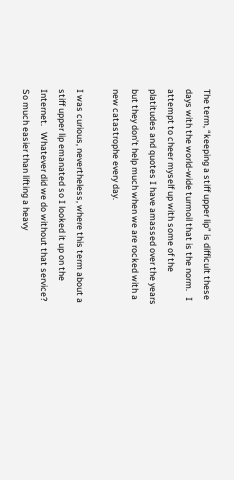The term, “keeping a stiff upper lip” is difficult these days with the world-wide turmoil that is the norm.   I attempt to cheer myself up with some of the platitudes and quotes I have amassed over the years but they don’t help much when we are rocked with a new catastrophe every day.

I was curious, nevertheless, where this term about a stiff upper lip emanated so I looked it up on the Internet.   Whatever did we do without that service?  So much easier than lifting a heavy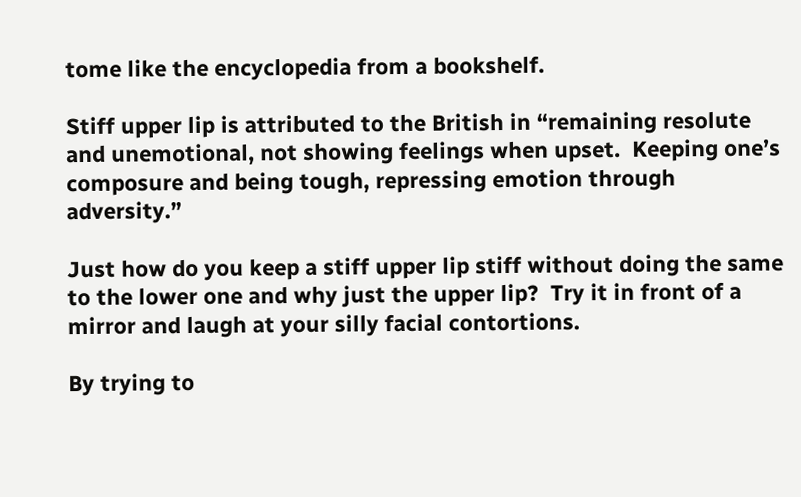tome like the encyclopedia from a bookshelf.

Stiff upper lip is attributed to the British in “remaining resolute and unemotional, not showing feelings when upset.  Keeping one’s composure and being tough, repressing emotion through adversity.”

Just how do you keep a stiff upper lip stiff without doing the same to the lower one and why just the upper lip?  Try it in front of a mirror and laugh at your silly facial contortions.

By trying to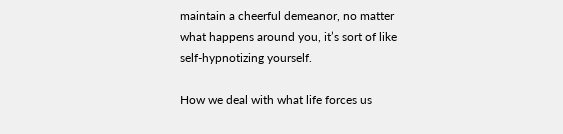maintain a cheerful demeanor, no matter what happens around you, it’s sort of like self-hypnotizing yourself.

How we deal with what life forces us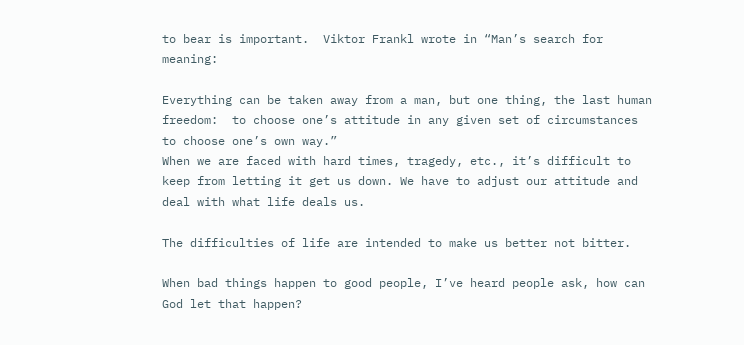to bear is important.  Viktor Frankl wrote in “Man’s search for meaning:

Everything can be taken away from a man, but one thing, the last human freedom:  to choose one’s attitude in any given set of circumstances to choose one’s own way.”
When we are faced with hard times, tragedy, etc., it’s difficult to keep from letting it get us down. We have to adjust our attitude and deal with what life deals us.

The difficulties of life are intended to make us better not bitter.

When bad things happen to good people, I’ve heard people ask, how can God let that happen?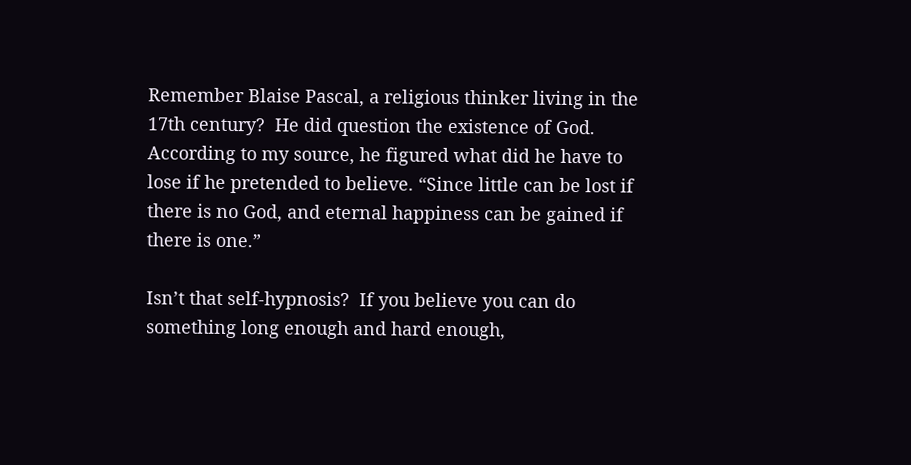Remember Blaise Pascal, a religious thinker living in the 17th century?  He did question the existence of God.   According to my source, he figured what did he have to lose if he pretended to believe. “Since little can be lost if there is no God, and eternal happiness can be gained if there is one.”

Isn’t that self-hypnosis?  If you believe you can do something long enough and hard enough,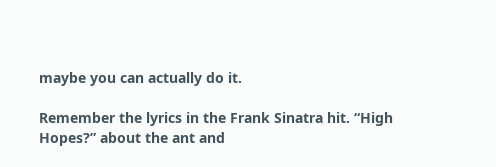maybe you can actually do it.

Remember the lyrics in the Frank Sinatra hit. “High Hopes?” about the ant and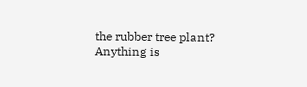the rubber tree plant?  Anything is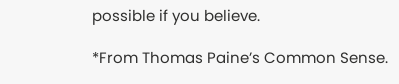possible if you believe.

*From Thomas Paine’s Common Sense.